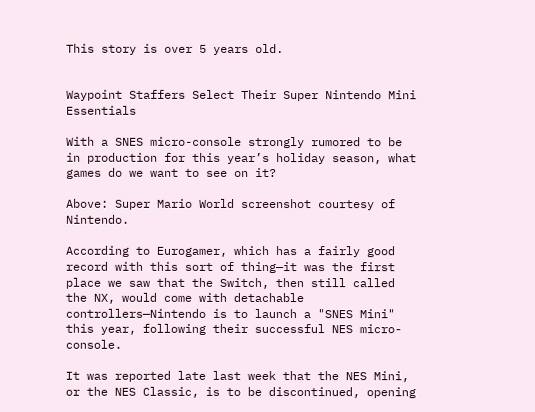This story is over 5 years old.


Waypoint Staffers Select Their Super Nintendo Mini Essentials

With a SNES micro-console strongly rumored to be in production for this year’s holiday season, what games do we want to see on it?

Above: Super Mario World screenshot courtesy of Nintendo.

According to Eurogamer, which has a fairly good record with this sort of thing—it was the first place we saw that the Switch, then still called the NX, would come with detachable controllers—Nintendo is to launch a "SNES Mini" this year, following their successful NES micro-console.

It was reported late last week that the NES Mini, or the NES Classic, is to be discontinued, opening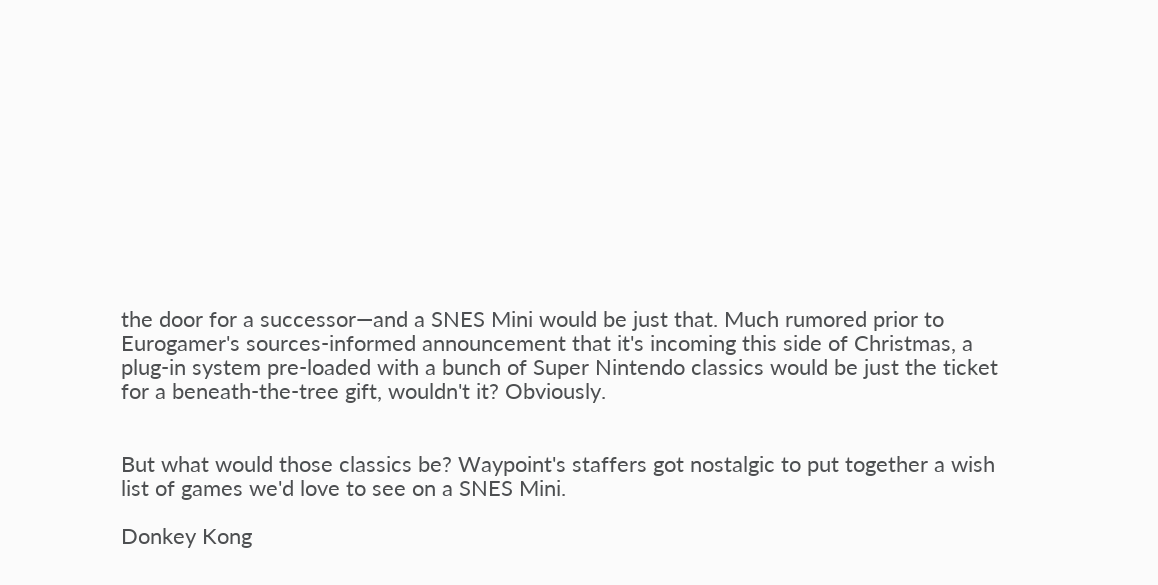the door for a successor—and a SNES Mini would be just that. Much rumored prior to Eurogamer's sources-informed announcement that it's incoming this side of Christmas, a plug-in system pre-loaded with a bunch of Super Nintendo classics would be just the ticket for a beneath-the-tree gift, wouldn't it? Obviously.


But what would those classics be? Waypoint's staffers got nostalgic to put together a wish list of games we'd love to see on a SNES Mini.

Donkey Kong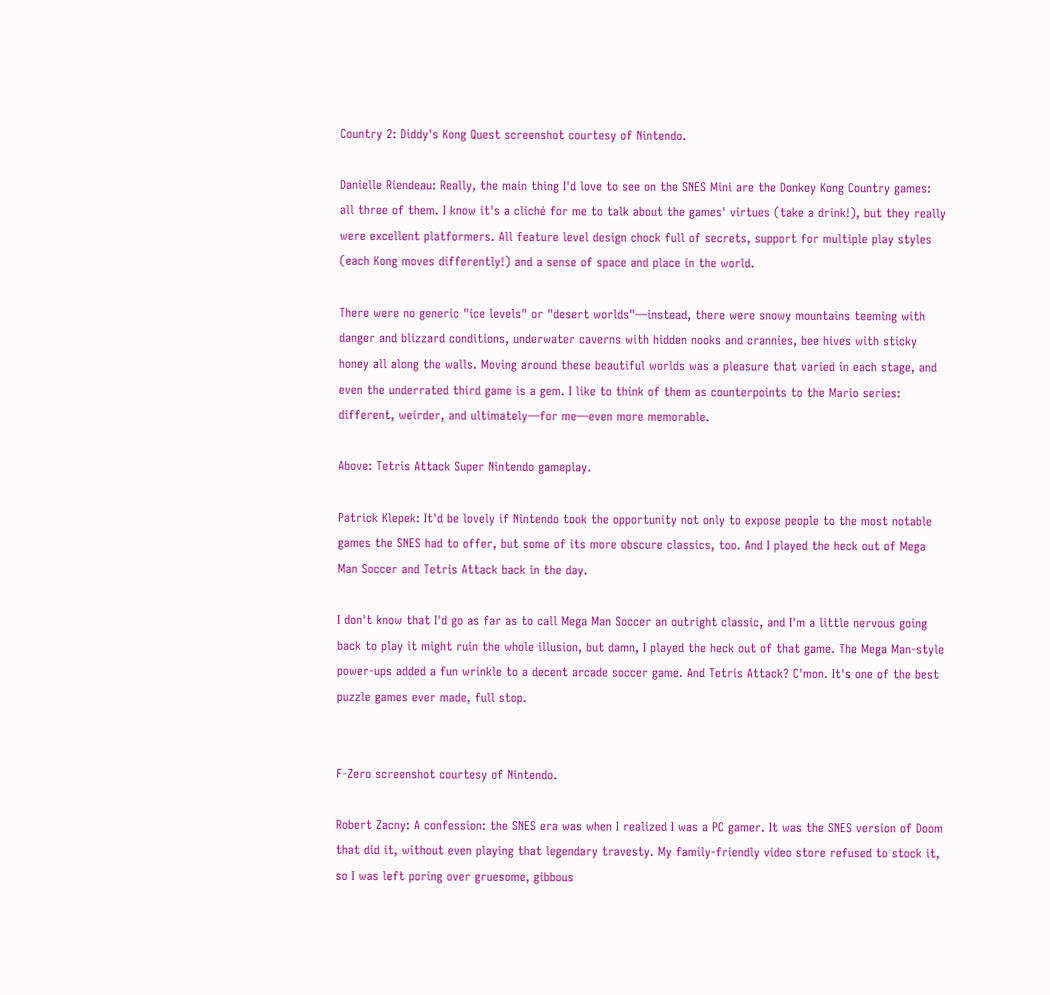Country 2: Diddy's Kong Quest screenshot courtesy of Nintendo.

Danielle Riendeau: Really, the main thing I'd love to see on the SNES Mini are the Donkey Kong Country games: all three of them. I know it's a cliché for me to talk about the games' virtues (take a drink!), but they really were excellent platformers. All feature level design chock full of secrets, support for multiple play styles (each Kong moves differently!) and a sense of space and place in the world.

There were no generic "ice levels" or "desert worlds"—instead, there were snowy mountains teeming with danger and blizzard conditions, underwater caverns with hidden nooks and crannies, bee hives with sticky honey all along the walls. Moving around these beautiful worlds was a pleasure that varied in each stage, and even the underrated third game is a gem. I like to think of them as counterpoints to the Mario series: different, weirder, and ultimately—for me—even more memorable.

Above: Tetris Attack Super Nintendo gameplay.

Patrick Klepek: It'd be lovely if Nintendo took the opportunity not only to expose people to the most notable games the SNES had to offer, but some of its more obscure classics, too. And I played the heck out of Mega Man Soccer and Tetris Attack back in the day.

I don't know that I'd go as far as to call Mega Man Soccer an outright classic, and I'm a little nervous going back to play it might ruin the whole illusion, but damn, I played the heck out of that game. The Mega Man-style power-ups added a fun wrinkle to a decent arcade soccer game. And Tetris Attack? C'mon. It's one of the best puzzle games ever made, full stop.


F-Zero screenshot courtesy of Nintendo.

Robert Zacny: A confession: the SNES era was when I realized I was a PC gamer. It was the SNES version of Doom that did it, without even playing that legendary travesty. My family-friendly video store refused to stock it, so I was left poring over gruesome, gibbous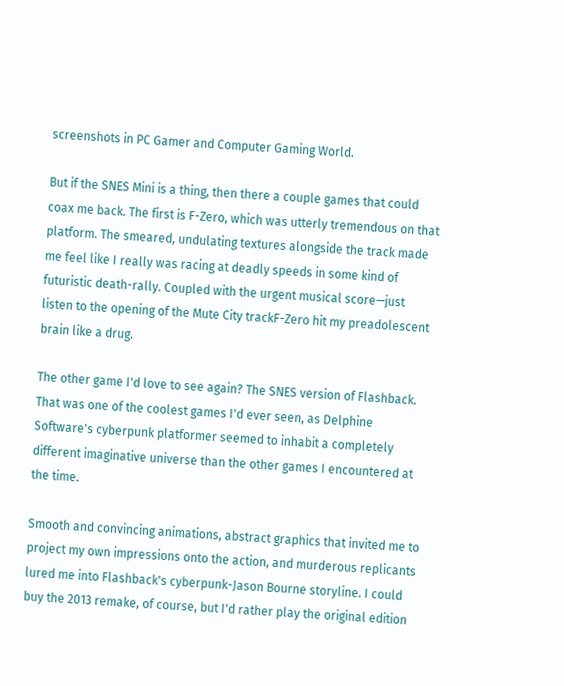screenshots in PC Gamer and Computer Gaming World.

But if the SNES Mini is a thing, then there a couple games that could coax me back. The first is F-Zero, which was utterly tremendous on that platform. The smeared, undulating textures alongside the track made me feel like I really was racing at deadly speeds in some kind of futuristic death-rally. Coupled with the urgent musical score—just listen to the opening of the Mute City trackF-Zero hit my preadolescent brain like a drug.

The other game I'd love to see again? The SNES version of Flashback. That was one of the coolest games I'd ever seen, as Delphine Software's cyberpunk platformer seemed to inhabit a completely different imaginative universe than the other games I encountered at the time.

Smooth and convincing animations, abstract graphics that invited me to project my own impressions onto the action, and murderous replicants lured me into Flashback's cyberpunk-Jason Bourne storyline. I could buy the 2013 remake, of course, but I'd rather play the original edition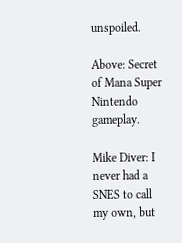unspoiled.

Above: Secret of Mana Super Nintendo gameplay.

Mike Diver: I never had a SNES to call my own, but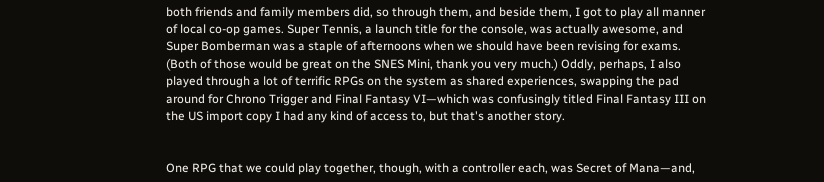both friends and family members did, so through them, and beside them, I got to play all manner of local co-op games. Super Tennis, a launch title for the console, was actually awesome, and Super Bomberman was a staple of afternoons when we should have been revising for exams. (Both of those would be great on the SNES Mini, thank you very much.) Oddly, perhaps, I also played through a lot of terrific RPGs on the system as shared experiences, swapping the pad around for Chrono Trigger and Final Fantasy VI—which was confusingly titled Final Fantasy III on the US import copy I had any kind of access to, but that's another story.


One RPG that we could play together, though, with a controller each, was Secret of Mana—and,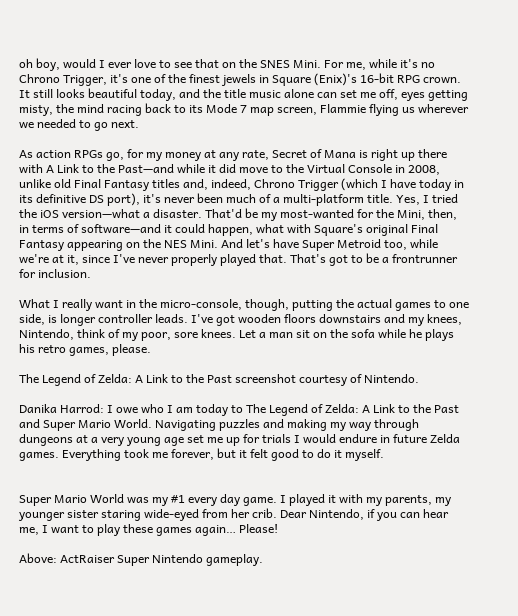oh boy, would I ever love to see that on the SNES Mini. For me, while it's no Chrono Trigger, it's one of the finest jewels in Square (Enix)'s 16-bit RPG crown. It still looks beautiful today, and the title music alone can set me off, eyes getting misty, the mind racing back to its Mode 7 map screen, Flammie flying us wherever we needed to go next.

As action RPGs go, for my money at any rate, Secret of Mana is right up there with A Link to the Past—and while it did move to the Virtual Console in 2008, unlike old Final Fantasy titles and, indeed, Chrono Trigger (which I have today in its definitive DS port), it's never been much of a multi-platform title. Yes, I tried the iOS version—what a disaster. That'd be my most-wanted for the Mini, then, in terms of software—and it could happen, what with Square's original Final Fantasy appearing on the NES Mini. And let's have Super Metroid too, while we're at it, since I've never properly played that. That's got to be a frontrunner for inclusion.

What I really want in the micro-console, though, putting the actual games to one side, is longer controller leads. I've got wooden floors downstairs and my knees, Nintendo, think of my poor, sore knees. Let a man sit on the sofa while he plays his retro games, please.

The Legend of Zelda: A Link to the Past screenshot courtesy of Nintendo.

Danika Harrod: I owe who I am today to The Legend of Zelda: A Link to the Past and Super Mario World. Navigating puzzles and making my way through dungeons at a very young age set me up for trials I would endure in future Zelda games. Everything took me forever, but it felt good to do it myself.


Super Mario World was my #1 every day game. I played it with my parents, my younger sister staring wide-eyed from her crib. Dear Nintendo, if you can hear me, I want to play these games again… Please!

Above: ActRaiser Super Nintendo gameplay.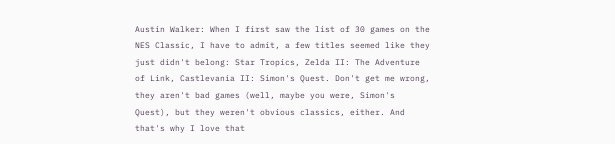Austin Walker: When I first saw the list of 30 games on the NES Classic, I have to admit, a few titles seemed like they just didn't belong: Star Tropics, Zelda II: The Adventure of Link, Castlevania II: Simon's Quest. Don't get me wrong, they aren't bad games (well, maybe you were, Simon's Quest), but they weren't obvious classics, either. And that's why I love that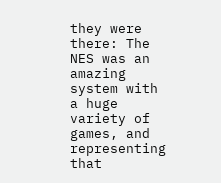they were there: The NES was an amazing system with a huge variety of games, and representing that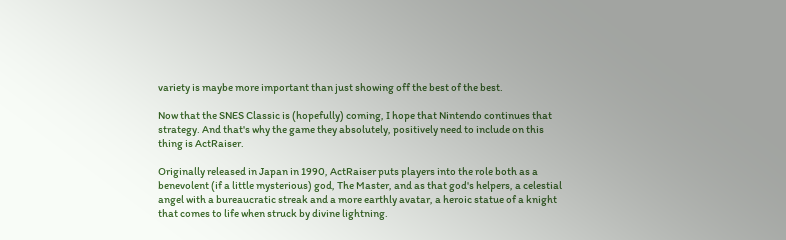variety is maybe more important than just showing off the best of the best.

Now that the SNES Classic is (hopefully) coming, I hope that Nintendo continues that strategy. And that's why the game they absolutely, positively need to include on this thing is ActRaiser.

Originally released in Japan in 1990, ActRaiser puts players into the role both as a benevolent (if a little mysterious) god, The Master, and as that god's helpers, a celestial angel with a bureaucratic streak and a more earthly avatar, a heroic statue of a knight that comes to life when struck by divine lightning.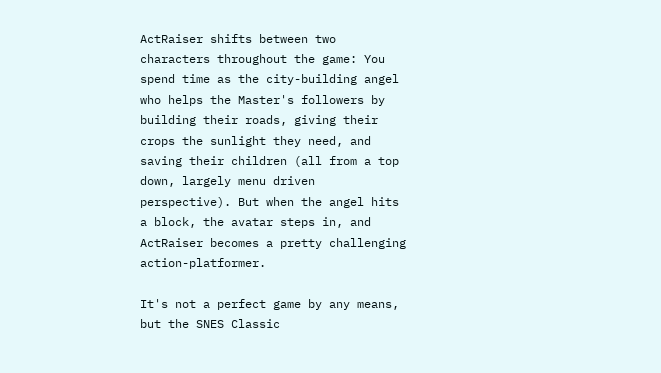ActRaiser shifts between two characters throughout the game: You spend time as the city-building angel who helps the Master's followers by building their roads, giving their crops the sunlight they need, and saving their children (all from a top down, largely menu driven perspective). But when the angel hits a block, the avatar steps in, and ActRaiser becomes a pretty challenging action-platformer.

It's not a perfect game by any means, but the SNES Classic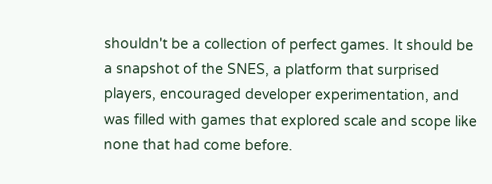shouldn't be a collection of perfect games. It should be a snapshot of the SNES, a platform that surprised players, encouraged developer experimentation, and was filled with games that explored scale and scope like none that had come before.